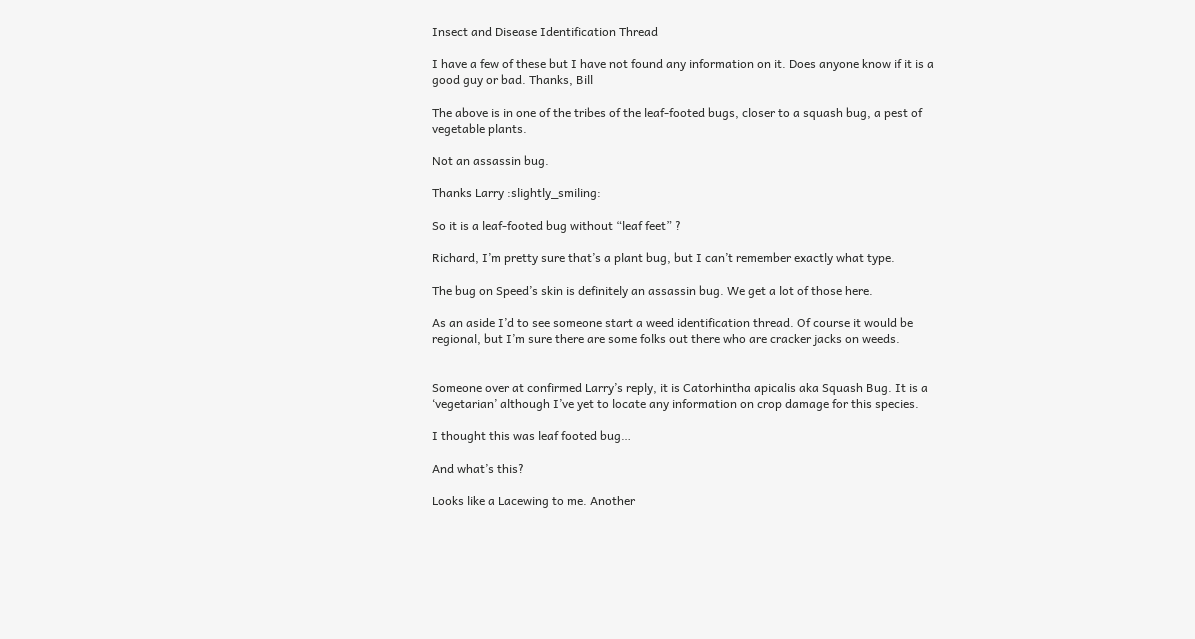Insect and Disease Identification Thread

I have a few of these but I have not found any information on it. Does anyone know if it is a good guy or bad. Thanks, Bill

The above is in one of the tribes of the leaf-footed bugs, closer to a squash bug, a pest of vegetable plants.

Not an assassin bug.

Thanks Larry :slightly_smiling:

So it is a leaf-footed bug without “leaf feet” ?

Richard, I’m pretty sure that’s a plant bug, but I can’t remember exactly what type.

The bug on Speed’s skin is definitely an assassin bug. We get a lot of those here.

As an aside I’d to see someone start a weed identification thread. Of course it would be regional, but I’m sure there are some folks out there who are cracker jacks on weeds.


Someone over at confirmed Larry’s reply, it is Catorhintha apicalis aka Squash Bug. It is a ‘vegetarian’ although I’ve yet to locate any information on crop damage for this species.

I thought this was leaf footed bug…

And what’s this?

Looks like a Lacewing to me. Another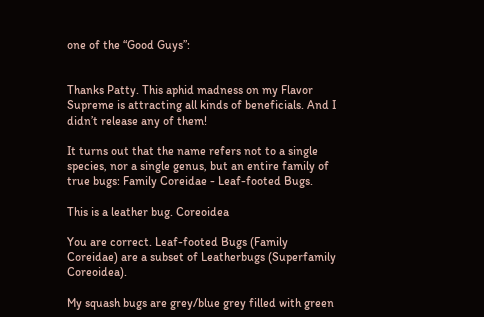one of the “Good Guys”:


Thanks Patty. This aphid madness on my Flavor Supreme is attracting all kinds of beneficials. And I didn’t release any of them!

It turns out that the name refers not to a single species, nor a single genus, but an entire family of true bugs: Family Coreidae - Leaf-footed Bugs.

This is a leather bug. Coreoidea

You are correct. Leaf-footed Bugs (Family Coreidae) are a subset of Leatherbugs (Superfamily Coreoidea).

My squash bugs are grey/blue grey filled with green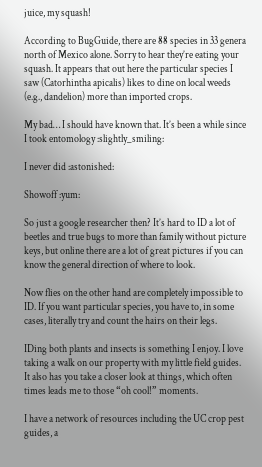juice, my squash!

According to BugGuide, there are 88 species in 33 genera north of Mexico alone. Sorry to hear they’re eating your squash. It appears that out here the particular species I saw (Catorhintha apicalis) likes to dine on local weeds (e.g., dandelion) more than imported crops.

My bad… I should have known that. It’s been a while since I took entomology :slightly_smiling:

I never did :astonished:

Showoff :yum:

So just a google researcher then? It’s hard to ID a lot of beetles and true bugs to more than family without picture keys, but online there are a lot of great pictures if you can know the general direction of where to look.

Now flies on the other hand are completely impossible to ID. If you want particular species, you have to, in some cases, literally try and count the hairs on their legs.

IDing both plants and insects is something I enjoy. I love taking a walk on our property with my little field guides. It also has you take a closer look at things, which often times leads me to those “oh cool!” moments.

I have a network of resources including the UC crop pest guides, a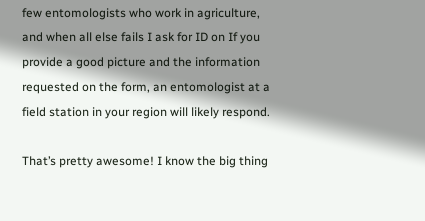few entomologists who work in agriculture, and when all else fails I ask for ID on If you provide a good picture and the information requested on the form, an entomologist at a field station in your region will likely respond.

That’s pretty awesome! I know the big thing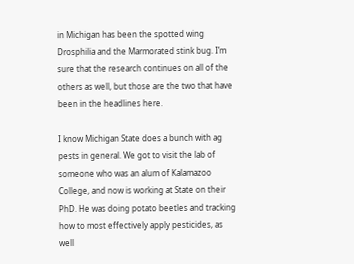in Michigan has been the spotted wing Drosphilia and the Marmorated stink bug. I’m sure that the research continues on all of the others as well, but those are the two that have been in the headlines here.

I know Michigan State does a bunch with ag pests in general. We got to visit the lab of someone who was an alum of Kalamazoo College, and now is working at State on their PhD. He was doing potato beetles and tracking how to most effectively apply pesticides, as well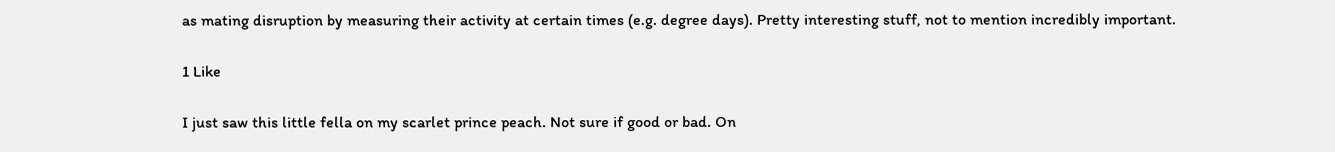as mating disruption by measuring their activity at certain times (e.g. degree days). Pretty interesting stuff, not to mention incredibly important.

1 Like

I just saw this little fella on my scarlet prince peach. Not sure if good or bad. On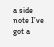a side note I’ve got a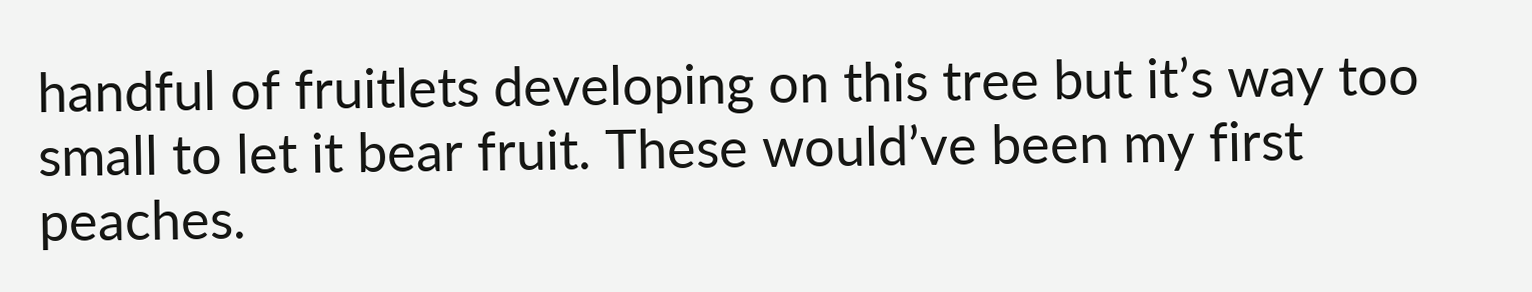handful of fruitlets developing on this tree but it’s way too small to let it bear fruit. These would’ve been my first peaches.